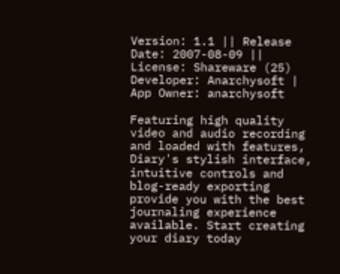Version: 1.1 || Release Date: 2007-08-09 || License: Shareware (25) Developer: Anarchysoft | App Owner: anarchysoft

Featuring high quality video and audio recording and loaded with features, Diary's stylish interface, intuitive controls and blog-ready exporting provide you with the best journaling experience available. Start creating your diary today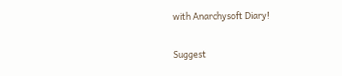with Anarchysoft Diary!

Suggest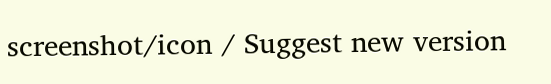screenshot/icon / Suggest new version